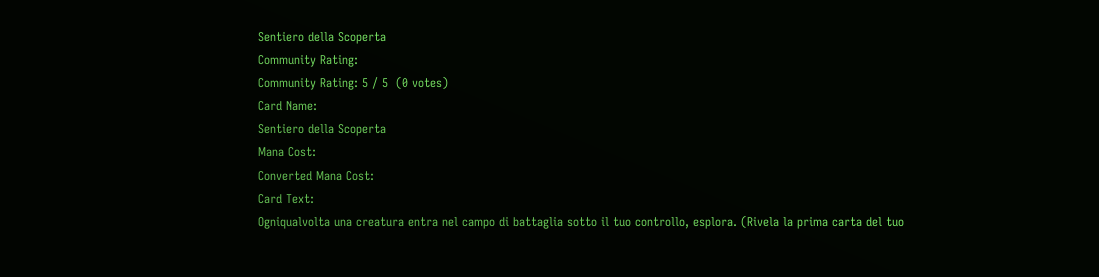Sentiero della Scoperta
Community Rating:
Community Rating: 5 / 5  (0 votes)
Card Name:
Sentiero della Scoperta
Mana Cost:
Converted Mana Cost:
Card Text:
Ogniqualvolta una creatura entra nel campo di battaglia sotto il tuo controllo, esplora. (Rivela la prima carta del tuo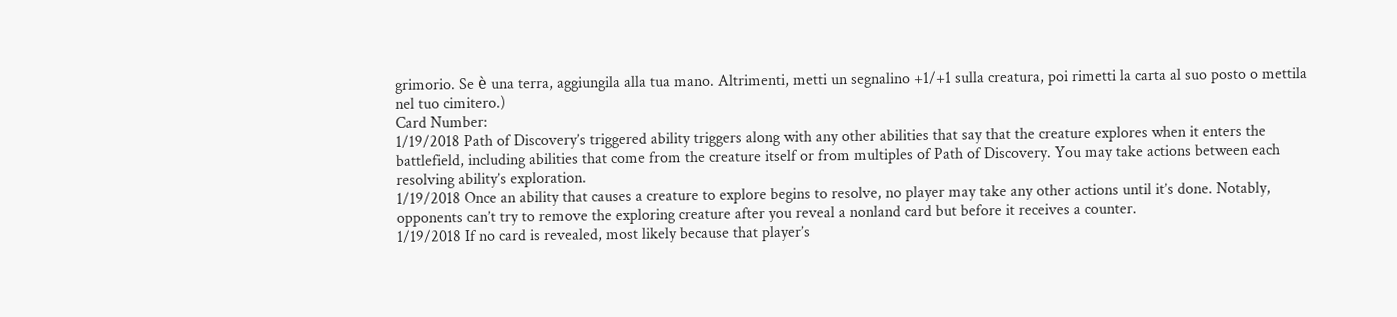grimorio. Se è una terra, aggiungila alla tua mano. Altrimenti, metti un segnalino +1/+1 sulla creatura, poi rimetti la carta al suo posto o mettila nel tuo cimitero.)
Card Number:
1/19/2018 Path of Discovery’s triggered ability triggers along with any other abilities that say that the creature explores when it enters the battlefield, including abilities that come from the creature itself or from multiples of Path of Discovery. You may take actions between each resolving ability’s exploration.
1/19/2018 Once an ability that causes a creature to explore begins to resolve, no player may take any other actions until it’s done. Notably, opponents can’t try to remove the exploring creature after you reveal a nonland card but before it receives a counter.
1/19/2018 If no card is revealed, most likely because that player’s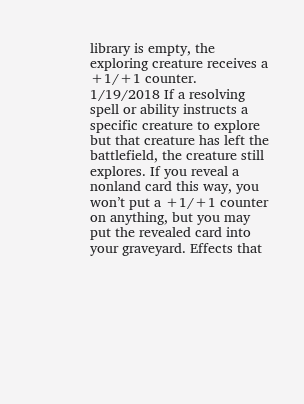library is empty, the exploring creature receives a +1/+1 counter.
1/19/2018 If a resolving spell or ability instructs a specific creature to explore but that creature has left the battlefield, the creature still explores. If you reveal a nonland card this way, you won’t put a +1/+1 counter on anything, but you may put the revealed card into your graveyard. Effects that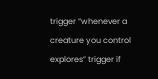trigger “whenever a creature you control explores” trigger if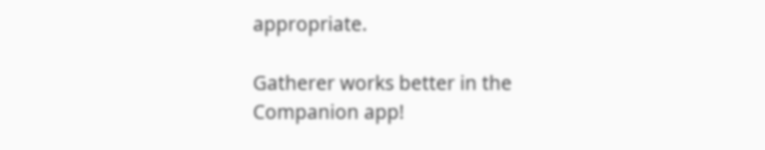appropriate.

Gatherer works better in the Companion app!